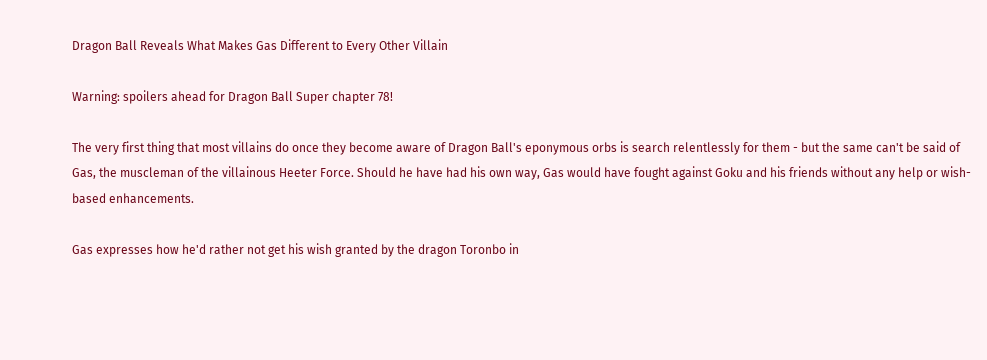Dragon Ball Reveals What Makes Gas Different to Every Other Villain

Warning: spoilers ahead for Dragon Ball Super chapter 78!

The very first thing that most villains do once they become aware of Dragon Ball's eponymous orbs is search relentlessly for them - but the same can't be said of Gas, the muscleman of the villainous Heeter Force. Should he have had his own way, Gas would have fought against Goku and his friends without any help or wish-based enhancements.

Gas expresses how he'd rather not get his wish granted by the dragon Toronbo in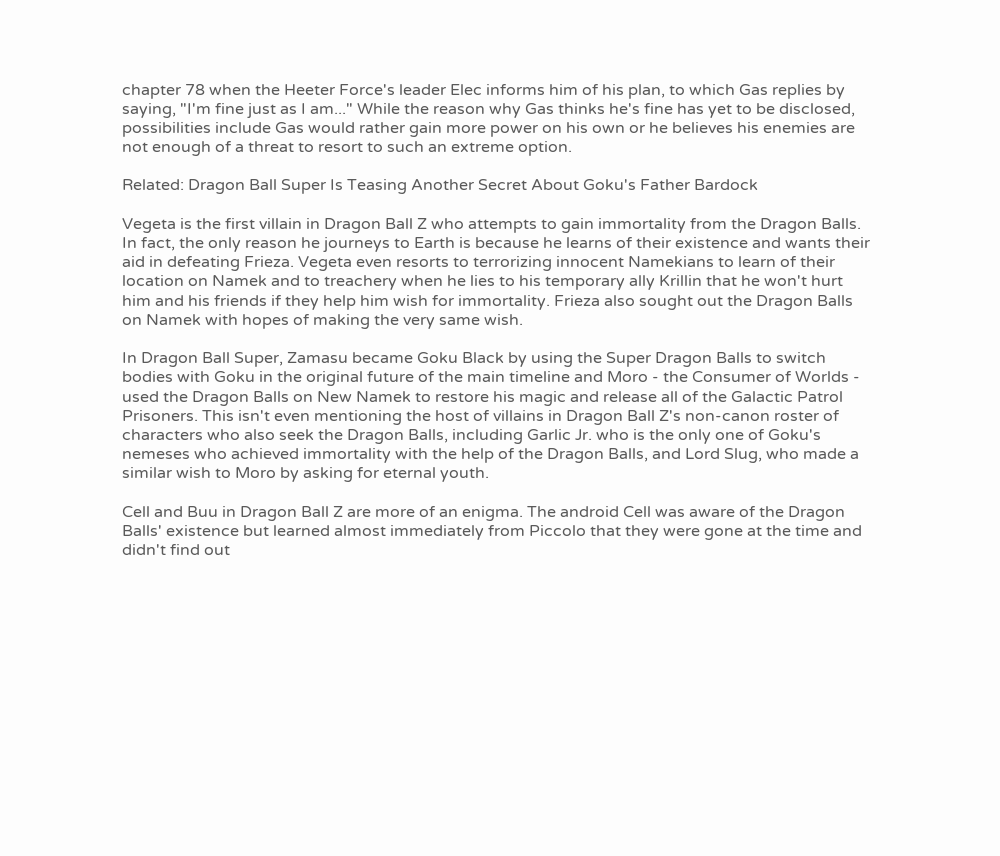chapter 78 when the Heeter Force's leader Elec informs him of his plan, to which Gas replies by saying, "I'm fine just as I am..." While the reason why Gas thinks he's fine has yet to be disclosed, possibilities include Gas would rather gain more power on his own or he believes his enemies are not enough of a threat to resort to such an extreme option.

Related: Dragon Ball Super Is Teasing Another Secret About Goku's Father Bardock

Vegeta is the first villain in Dragon Ball Z who attempts to gain immortality from the Dragon Balls. In fact, the only reason he journeys to Earth is because he learns of their existence and wants their aid in defeating Frieza. Vegeta even resorts to terrorizing innocent Namekians to learn of their location on Namek and to treachery when he lies to his temporary ally Krillin that he won't hurt him and his friends if they help him wish for immortality. Frieza also sought out the Dragon Balls on Namek with hopes of making the very same wish.

In Dragon Ball Super, Zamasu became Goku Black by using the Super Dragon Balls to switch bodies with Goku in the original future of the main timeline and Moro - the Consumer of Worlds - used the Dragon Balls on New Namek to restore his magic and release all of the Galactic Patrol Prisoners. This isn't even mentioning the host of villains in Dragon Ball Z's non-canon roster of characters who also seek the Dragon Balls, including Garlic Jr. who is the only one of Goku's nemeses who achieved immortality with the help of the Dragon Balls, and Lord Slug, who made a similar wish to Moro by asking for eternal youth.

Cell and Buu in Dragon Ball Z are more of an enigma. The android Cell was aware of the Dragon Balls' existence but learned almost immediately from Piccolo that they were gone at the time and didn't find out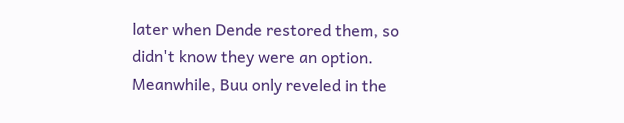later when Dende restored them, so didn't know they were an option. Meanwhile, Buu only reveled in the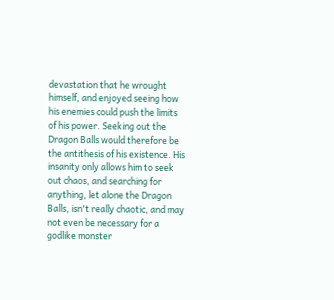devastation that he wrought himself, and enjoyed seeing how his enemies could push the limits of his power. Seeking out the Dragon Balls would therefore be the antithesis of his existence. His insanity only allows him to seek out chaos, and searching for anything, let alone the Dragon Balls, isn't really chaotic, and may not even be necessary for a godlike monster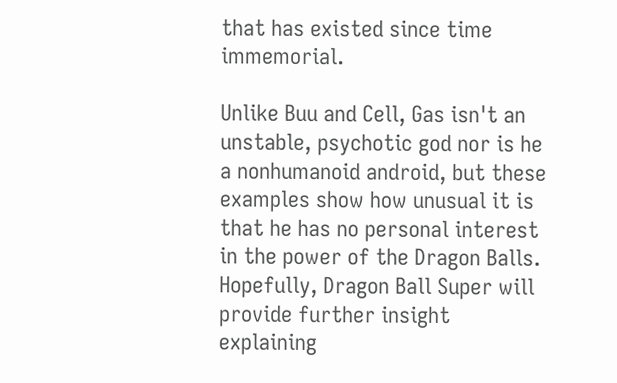that has existed since time immemorial.

Unlike Buu and Cell, Gas isn't an unstable, psychotic god nor is he a nonhumanoid android, but these examples show how unusual it is that he has no personal interest in the power of the Dragon Balls. Hopefully, Dragon Ball Super will provide further insight explaining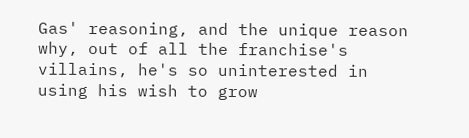Gas' reasoning, and the unique reason why, out of all the franchise's villains, he's so uninterested in using his wish to grow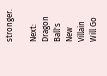stronger.

Next: Dragon Ball's New Villain Will Go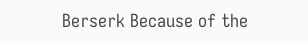Berserk Because of the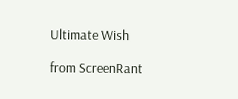Ultimate Wish

from ScreenRant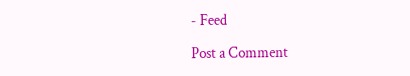- Feed

Post a Comment